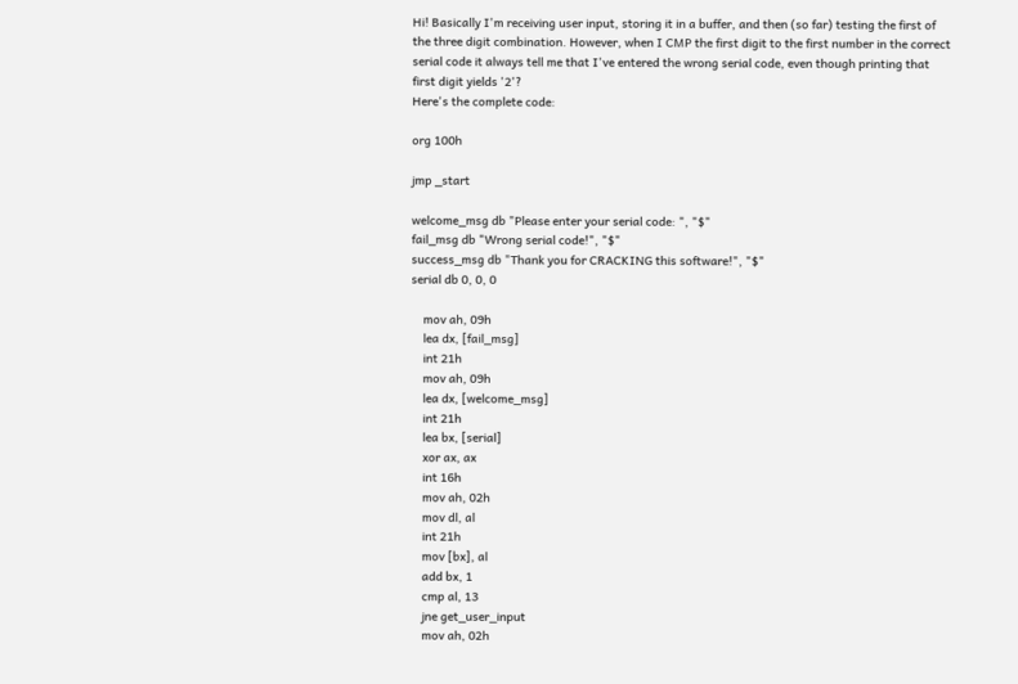Hi! Basically I'm receiving user input, storing it in a buffer, and then (so far) testing the first of the three digit combination. However, when I CMP the first digit to the first number in the correct serial code it always tell me that I've entered the wrong serial code, even though printing that first digit yields '2'?
Here's the complete code:

org 100h

jmp _start

welcome_msg db "Please enter your serial code: ", "$"
fail_msg db "Wrong serial code!", "$"
success_msg db "Thank you for CRACKING this software!", "$"
serial db 0, 0, 0

    mov ah, 09h
    lea dx, [fail_msg]
    int 21h
    mov ah, 09h
    lea dx, [welcome_msg]
    int 21h
    lea bx, [serial]
    xor ax, ax
    int 16h
    mov ah, 02h
    mov dl, al
    int 21h
    mov [bx], al
    add bx, 1
    cmp al, 13
    jne get_user_input
    mov ah, 02h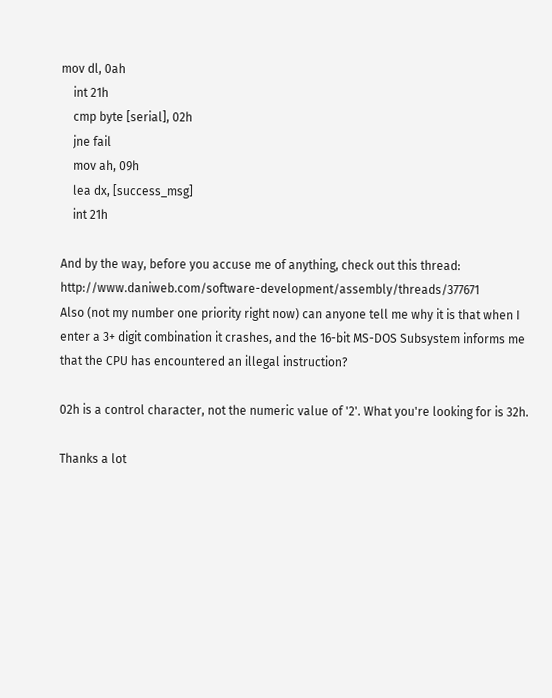mov dl, 0ah
    int 21h
    cmp byte [serial], 02h
    jne fail
    mov ah, 09h
    lea dx, [success_msg]
    int 21h

And by the way, before you accuse me of anything, check out this thread: http://www.daniweb.com/software-development/assembly/threads/377671
Also (not my number one priority right now) can anyone tell me why it is that when I enter a 3+ digit combination it crashes, and the 16-bit MS-DOS Subsystem informs me that the CPU has encountered an illegal instruction?

02h is a control character, not the numeric value of '2'. What you're looking for is 32h.

Thanks a lot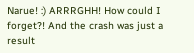Narue! :) ARRRGHH! How could I forget?! And the crash was just a result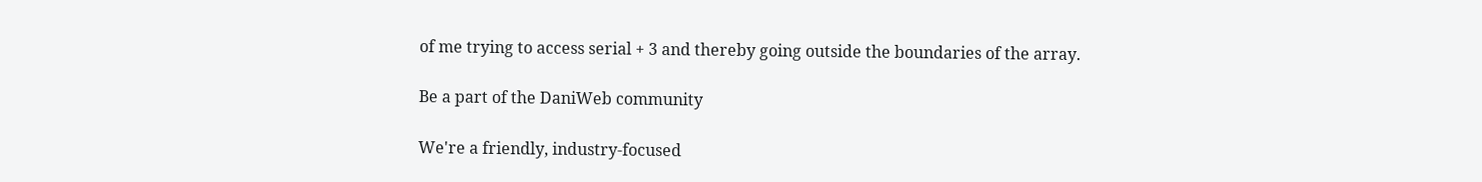of me trying to access serial + 3 and thereby going outside the boundaries of the array.

Be a part of the DaniWeb community

We're a friendly, industry-focused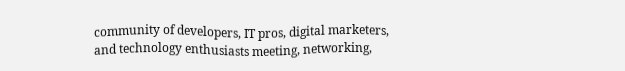community of developers, IT pros, digital marketers, and technology enthusiasts meeting, networking,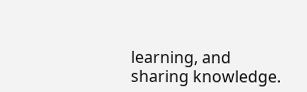learning, and sharing knowledge.